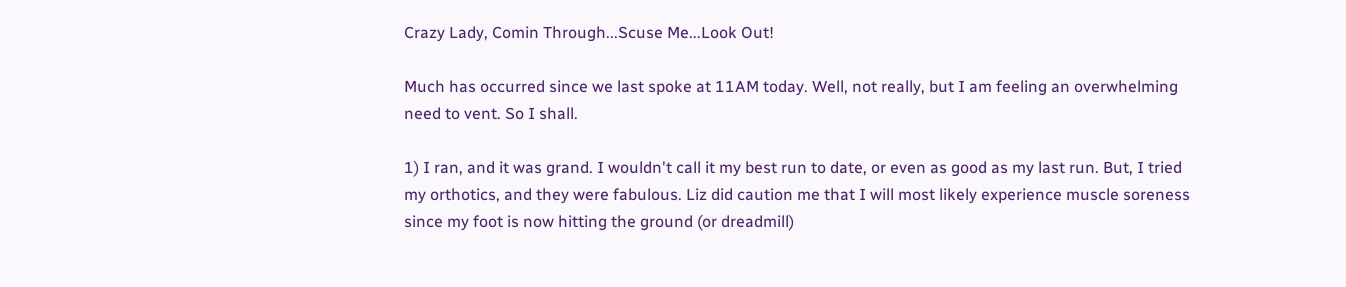Crazy Lady, Comin Through...Scuse Me...Look Out!

Much has occurred since we last spoke at 11AM today. Well, not really, but I am feeling an overwhelming need to vent. So I shall.

1) I ran, and it was grand. I wouldn't call it my best run to date, or even as good as my last run. But, I tried my orthotics, and they were fabulous. Liz did caution me that I will most likely experience muscle soreness since my foot is now hitting the ground (or dreadmill)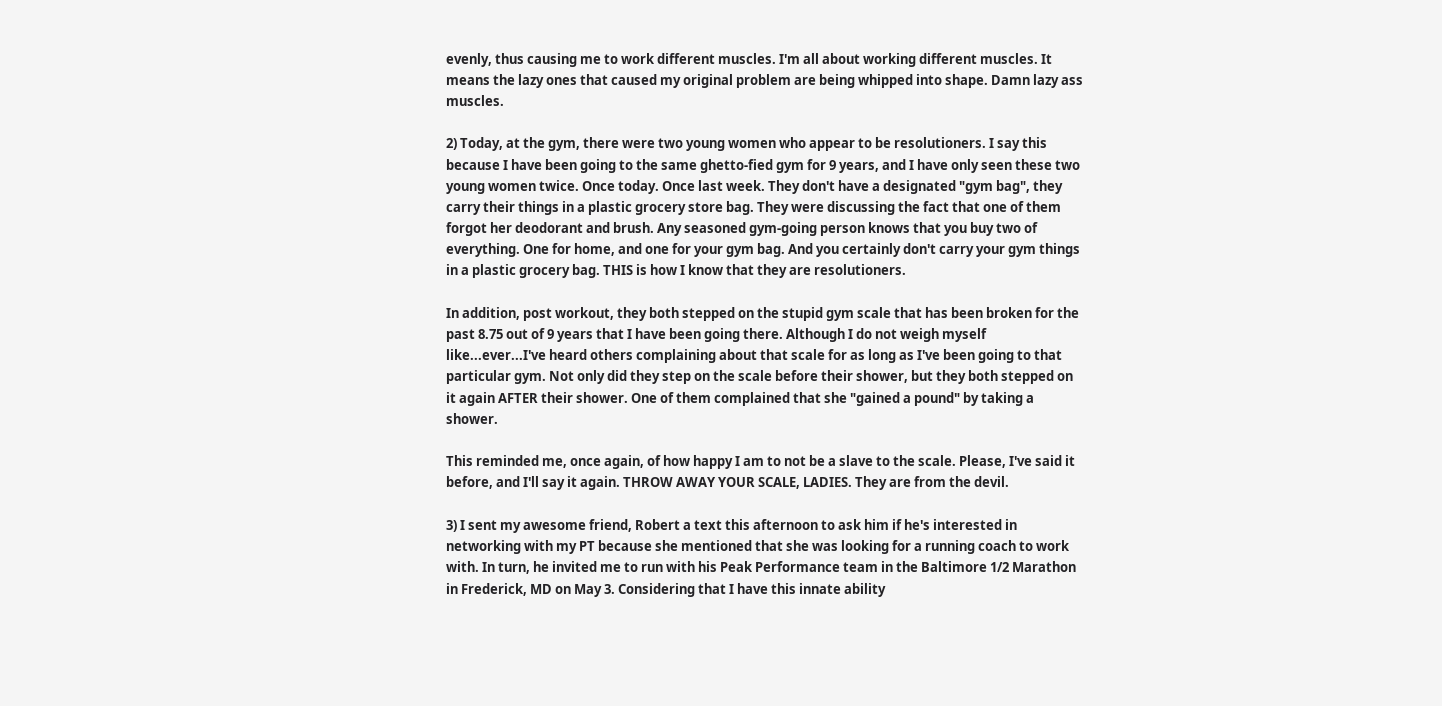evenly, thus causing me to work different muscles. I'm all about working different muscles. It means the lazy ones that caused my original problem are being whipped into shape. Damn lazy ass muscles.

2) Today, at the gym, there were two young women who appear to be resolutioners. I say this because I have been going to the same ghetto-fied gym for 9 years, and I have only seen these two young women twice. Once today. Once last week. They don't have a designated "gym bag", they carry their things in a plastic grocery store bag. They were discussing the fact that one of them forgot her deodorant and brush. Any seasoned gym-going person knows that you buy two of everything. One for home, and one for your gym bag. And you certainly don't carry your gym things in a plastic grocery bag. THIS is how I know that they are resolutioners.

In addition, post workout, they both stepped on the stupid gym scale that has been broken for the past 8.75 out of 9 years that I have been going there. Although I do not weigh myself like...ever...I've heard others complaining about that scale for as long as I've been going to that particular gym. Not only did they step on the scale before their shower, but they both stepped on it again AFTER their shower. One of them complained that she "gained a pound" by taking a shower.

This reminded me, once again, of how happy I am to not be a slave to the scale. Please, I've said it before, and I'll say it again. THROW AWAY YOUR SCALE, LADIES. They are from the devil.

3) I sent my awesome friend, Robert a text this afternoon to ask him if he's interested in networking with my PT because she mentioned that she was looking for a running coach to work with. In turn, he invited me to run with his Peak Performance team in the Baltimore 1/2 Marathon in Frederick, MD on May 3. Considering that I have this innate ability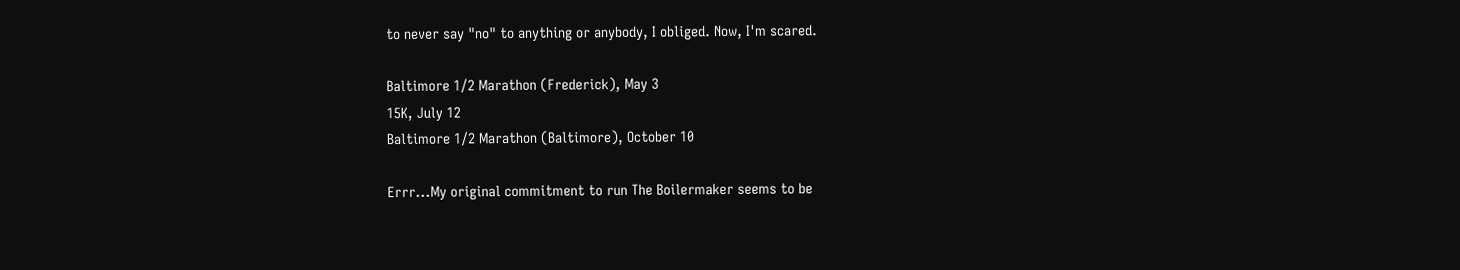to never say "no" to anything or anybody, I obliged. Now, I'm scared.

Baltimore 1/2 Marathon (Frederick), May 3
15K, July 12
Baltimore 1/2 Marathon (Baltimore), October 10

Errr...My original commitment to run The Boilermaker seems to be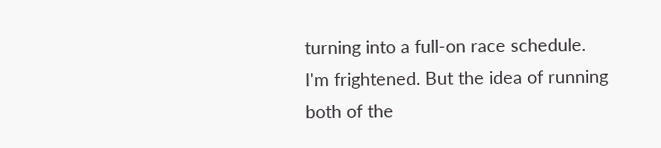turning into a full-on race schedule. I'm frightened. But the idea of running both of the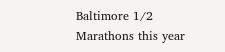Baltimore 1/2 Marathons this year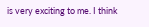is very exciting to me. I think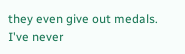they even give out medals. I've never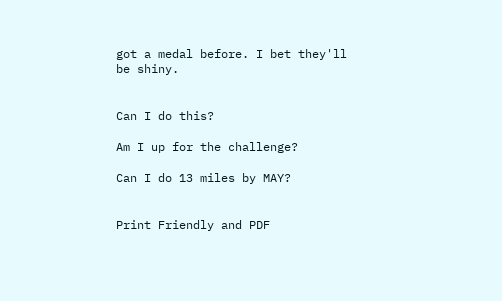got a medal before. I bet they'll be shiny.


Can I do this?

Am I up for the challenge?

Can I do 13 miles by MAY?


Print Friendly and PDF